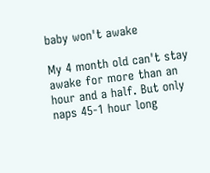baby won't awake

My 4 month old can't stay awake for more than an hour and a half. But only naps 45-1 hour long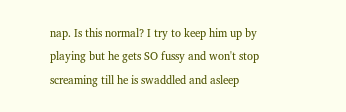nap. Is this normal? I try to keep him up by playing but he gets SO fussy and won't stop screaming till he is swaddled and asleep